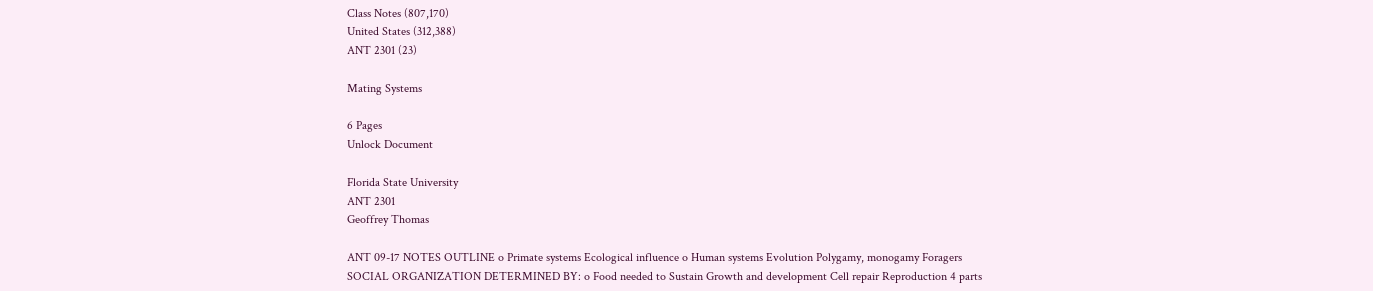Class Notes (807,170)
United States (312,388)
ANT 2301 (23)

Mating Systems

6 Pages
Unlock Document

Florida State University
ANT 2301
Geoffrey Thomas

ANT 09-17 NOTES OUTLINE o Primate systems Ecological influence o Human systems Evolution Polygamy, monogamy Foragers SOCIAL ORGANIZATION DETERMINED BY: o Food needed to Sustain Growth and development Cell repair Reproduction 4 parts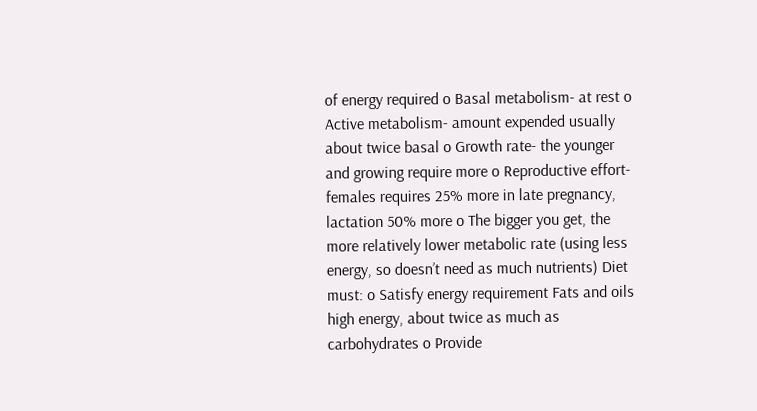of energy required o Basal metabolism- at rest o Active metabolism- amount expended usually about twice basal o Growth rate- the younger and growing require more o Reproductive effort- females requires 25% more in late pregnancy, lactation 50% more o The bigger you get, the more relatively lower metabolic rate (using less energy, so doesn’t need as much nutrients) Diet must: o Satisfy energy requirement Fats and oils high energy, about twice as much as carbohydrates o Provide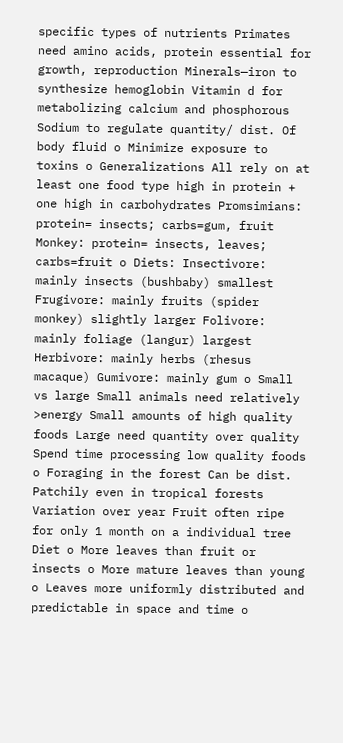specific types of nutrients Primates need amino acids, protein essential for growth, reproduction Minerals—iron to synthesize hemoglobin Vitamin d for metabolizing calcium and phosphorous Sodium to regulate quantity/ dist. Of body fluid o Minimize exposure to toxins o Generalizations All rely on at least one food type high in protein + one high in carbohydrates Promsimians: protein= insects; carbs=gum, fruit Monkey: protein= insects, leaves; carbs=fruit o Diets: Insectivore: mainly insects (bushbaby) smallest Frugivore: mainly fruits (spider monkey) slightly larger Folivore: mainly foliage (langur) largest Herbivore: mainly herbs (rhesus macaque) Gumivore: mainly gum o Small vs large Small animals need relatively >energy Small amounts of high quality foods Large need quantity over quality Spend time processing low quality foods o Foraging in the forest Can be dist. Patchily even in tropical forests Variation over year Fruit often ripe for only 1 month on a individual tree Diet o More leaves than fruit or insects o More mature leaves than young o Leaves more uniformly distributed and predictable in space and time o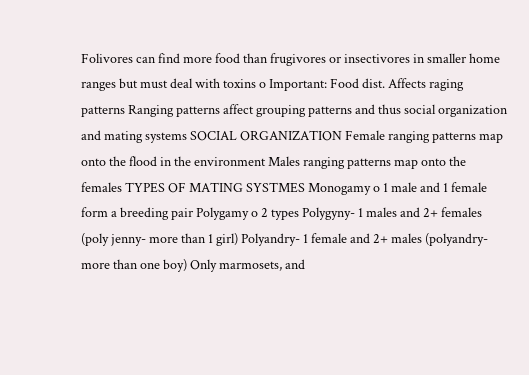Folivores can find more food than frugivores or insectivores in smaller home ranges but must deal with toxins o Important: Food dist. Affects raging patterns Ranging patterns affect grouping patterns and thus social organization and mating systems SOCIAL ORGANIZATION Female ranging patterns map onto the flood in the environment Males ranging patterns map onto the females TYPES OF MATING SYSTMES Monogamy o 1 male and 1 female form a breeding pair Polygamy o 2 types Polygyny- 1 males and 2+ females (poly jenny- more than 1 girl) Polyandry- 1 female and 2+ males (polyandry- more than one boy) Only marmosets, and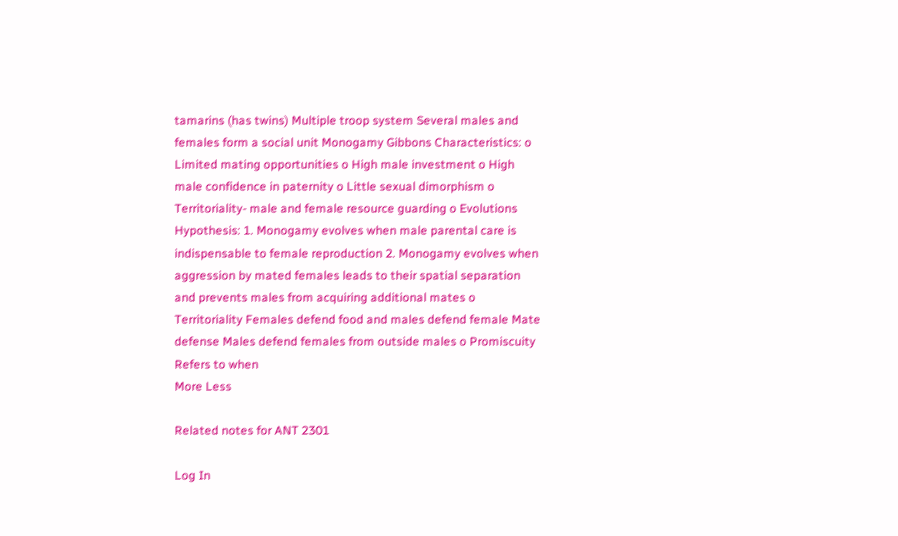tamarins (has twins) Multiple troop system Several males and females form a social unit Monogamy Gibbons Characteristics: o Limited mating opportunities o High male investment o High male confidence in paternity o Little sexual dimorphism o Territoriality- male and female resource guarding o Evolutions Hypothesis: 1. Monogamy evolves when male parental care is indispensable to female reproduction 2. Monogamy evolves when aggression by mated females leads to their spatial separation and prevents males from acquiring additional mates o Territoriality Females defend food and males defend female Mate defense Males defend females from outside males o Promiscuity Refers to when
More Less

Related notes for ANT 2301

Log In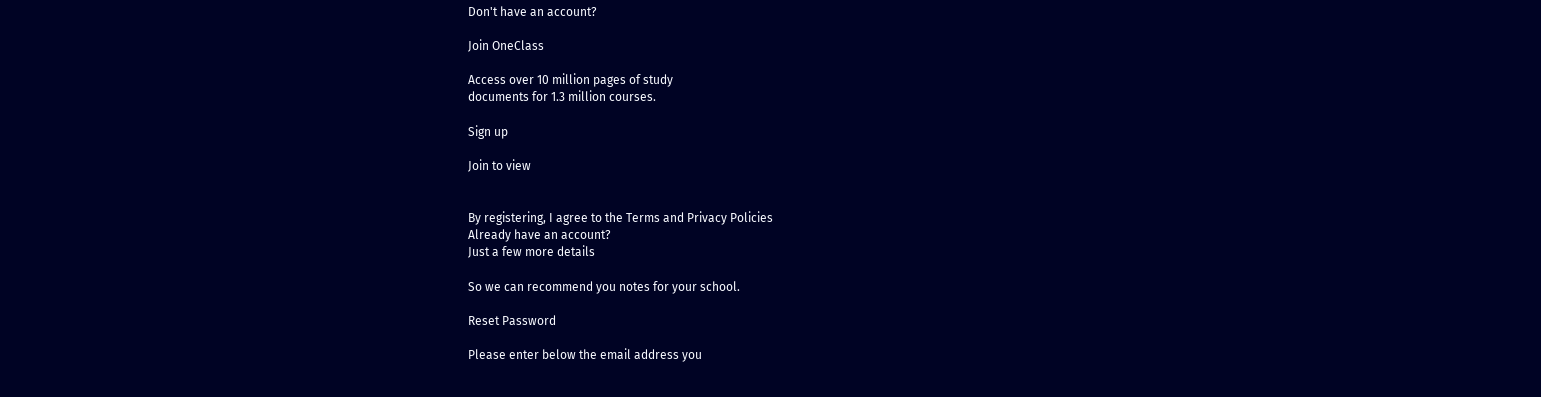Don't have an account?

Join OneClass

Access over 10 million pages of study
documents for 1.3 million courses.

Sign up

Join to view


By registering, I agree to the Terms and Privacy Policies
Already have an account?
Just a few more details

So we can recommend you notes for your school.

Reset Password

Please enter below the email address you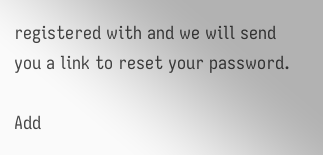registered with and we will send you a link to reset your password.

Add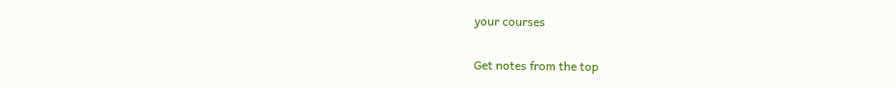your courses

Get notes from the top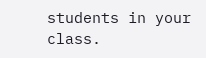students in your class.